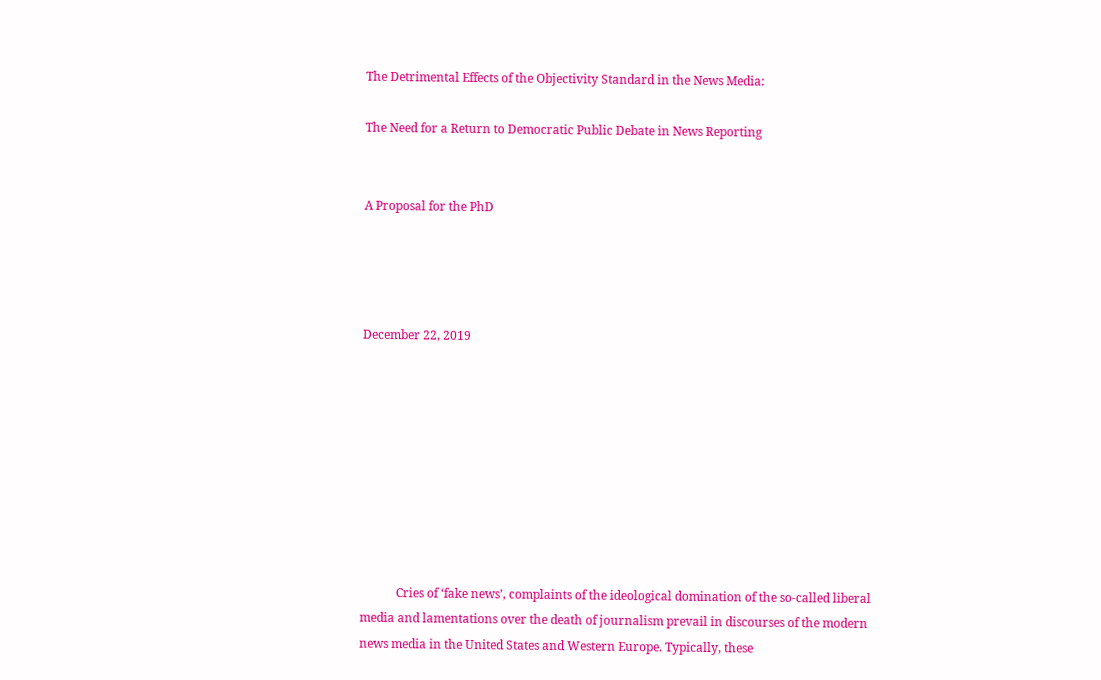The Detrimental Effects of the Objectivity Standard in the News Media:

The Need for a Return to Democratic Public Debate in News Reporting


A Proposal for the PhD




December 22, 2019









            Cries of ‘fake news’, complaints of the ideological domination of the so-called liberal media and lamentations over the death of journalism prevail in discourses of the modern news media in the United States and Western Europe. Typically, these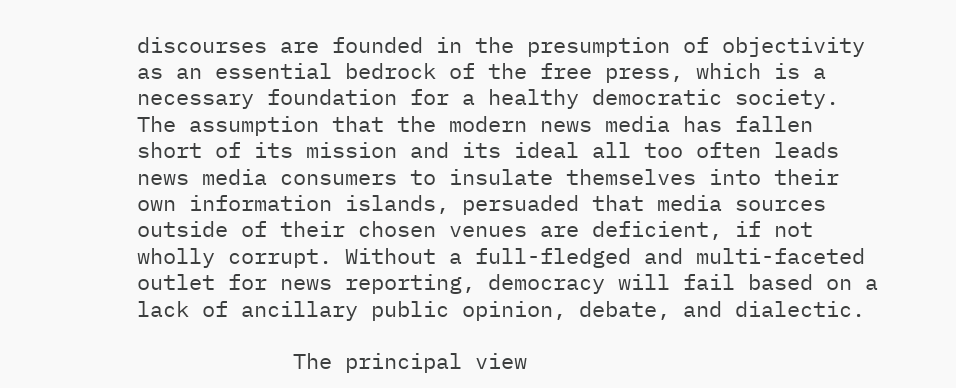discourses are founded in the presumption of objectivity as an essential bedrock of the free press, which is a necessary foundation for a healthy democratic society. The assumption that the modern news media has fallen short of its mission and its ideal all too often leads news media consumers to insulate themselves into their own information islands, persuaded that media sources outside of their chosen venues are deficient, if not wholly corrupt. Without a full-fledged and multi-faceted outlet for news reporting, democracy will fail based on a lack of ancillary public opinion, debate, and dialectic.

            The principal view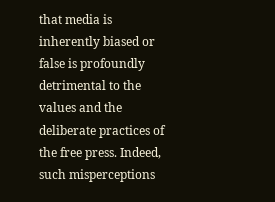that media is inherently biased or false is profoundly detrimental to the values and the deliberate practices of the free press. Indeed, such misperceptions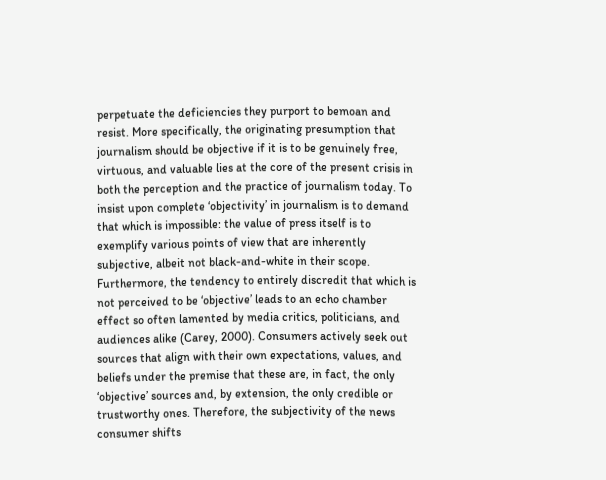perpetuate the deficiencies they purport to bemoan and resist. More specifically, the originating presumption that journalism should be objective if it is to be genuinely free, virtuous, and valuable lies at the core of the present crisis in both the perception and the practice of journalism today. To insist upon complete ‘objectivity’ in journalism is to demand that which is impossible: the value of press itself is to exemplify various points of view that are inherently subjective, albeit not black-and-white in their scope. Furthermore, the tendency to entirely discredit that which is not perceived to be ‘objective’ leads to an echo chamber effect so often lamented by media critics, politicians, and audiences alike (Carey, 2000). Consumers actively seek out sources that align with their own expectations, values, and beliefs under the premise that these are, in fact, the only ‘objective’ sources and, by extension, the only credible or trustworthy ones. Therefore, the subjectivity of the news consumer shifts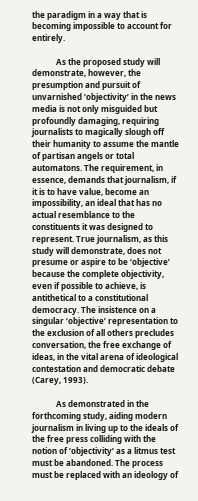the paradigm in a way that is becoming impossible to account for entirely.

            As the proposed study will demonstrate, however, the presumption and pursuit of unvarnished ‘objectivity’ in the news media is not only misguided but profoundly damaging, requiring journalists to magically slough off their humanity to assume the mantle of partisan angels or total automatons. The requirement, in essence, demands that journalism, if it is to have value, become an impossibility, an ideal that has no actual resemblance to the constituents it was designed to represent. True journalism, as this study will demonstrate, does not presume or aspire to be ‘objective’ because the complete objectivity, even if possible to achieve, is antithetical to a constitutional democracy. The insistence on a singular ‘objective’ representation to the exclusion of all others precludes conversation, the free exchange of ideas, in the vital arena of ideological contestation and democratic debate (Carey, 1993).

            As demonstrated in the forthcoming study, aiding modern journalism in living up to the ideals of the free press colliding with the notion of ‘objectivity’ as a litmus test must be abandoned. The process must be replaced with an ideology of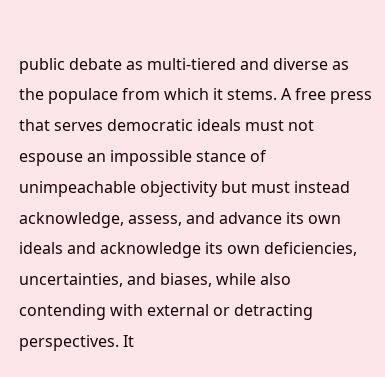public debate as multi-tiered and diverse as the populace from which it stems. A free press that serves democratic ideals must not espouse an impossible stance of unimpeachable objectivity but must instead acknowledge, assess, and advance its own ideals and acknowledge its own deficiencies, uncertainties, and biases, while also contending with external or detracting perspectives. It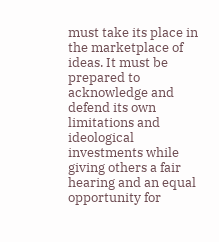must take its place in the marketplace of ideas. It must be prepared to acknowledge and defend its own limitations and ideological investments while giving others a fair hearing and an equal opportunity for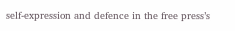self-expression and defence in the free press’s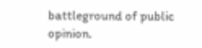battleground of public opinion.